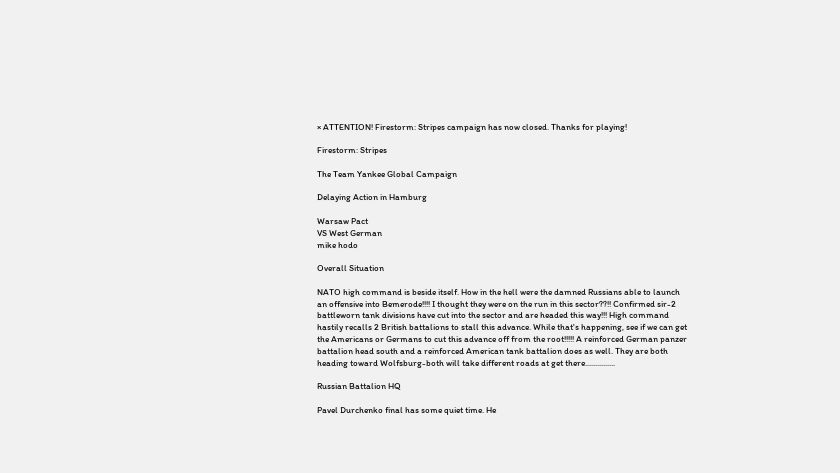× ATTENTION! Firestorm: Stripes campaign has now closed. Thanks for playing!

Firestorm: Stripes

The Team Yankee Global Campaign

Delaying Action in Hamburg

Warsaw Pact
VS West German
mike hodo

Overall Situation

NATO high command is beside itself. How in the hell were the damned Russians able to launch an offensive into Bemerode!!!! I thought they were on the run in this sector??!! Confirmed sir-2 battleworn tank divisions have cut into the sector and are headed this way!!! High command hastily recalls 2 British battalions to stall this advance. While that's happening, see if we can get the Americans or Germans to cut this advance off from the root!!!!! A reinforced German panzer battalion head south and a reinforced American tank battalion does as well. They are both heading toward Wolfsburg-both will take different roads at get there...............

Russian Battalion HQ

Pavel Durchenko final has some quiet time. He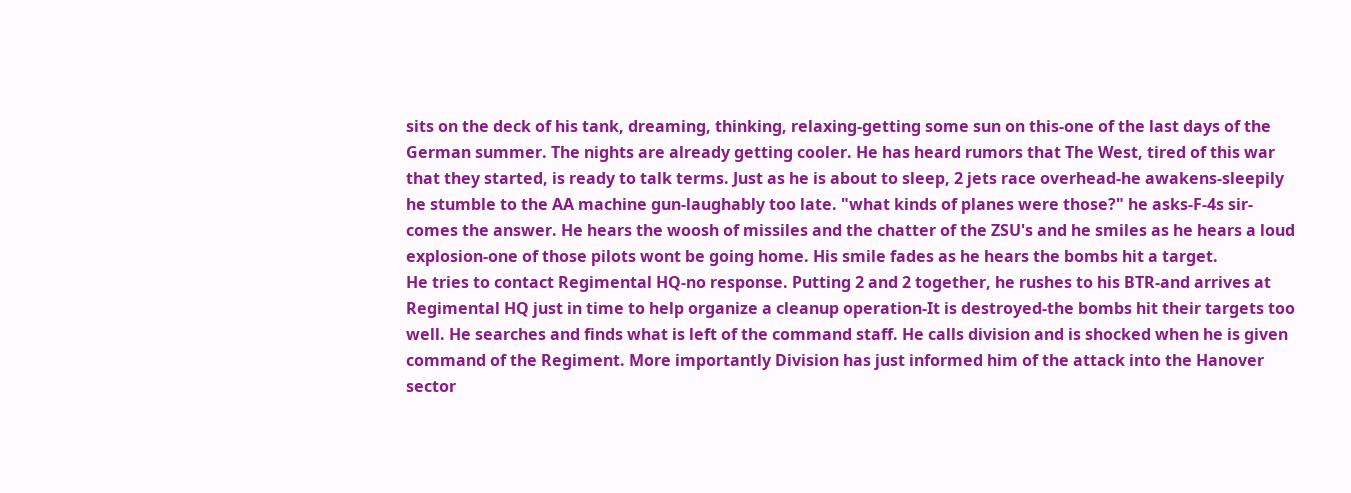sits on the deck of his tank, dreaming, thinking, relaxing-getting some sun on this-one of the last days of the German summer. The nights are already getting cooler. He has heard rumors that The West, tired of this war that they started, is ready to talk terms. Just as he is about to sleep, 2 jets race overhead-he awakens-sleepily he stumble to the AA machine gun-laughably too late. "what kinds of planes were those?" he asks-F-4s sir-comes the answer. He hears the woosh of missiles and the chatter of the ZSU's and he smiles as he hears a loud explosion-one of those pilots wont be going home. His smile fades as he hears the bombs hit a target.
He tries to contact Regimental HQ-no response. Putting 2 and 2 together, he rushes to his BTR-and arrives at Regimental HQ just in time to help organize a cleanup operation-It is destroyed-the bombs hit their targets too well. He searches and finds what is left of the command staff. He calls division and is shocked when he is given command of the Regiment. More importantly Division has just informed him of the attack into the Hanover sector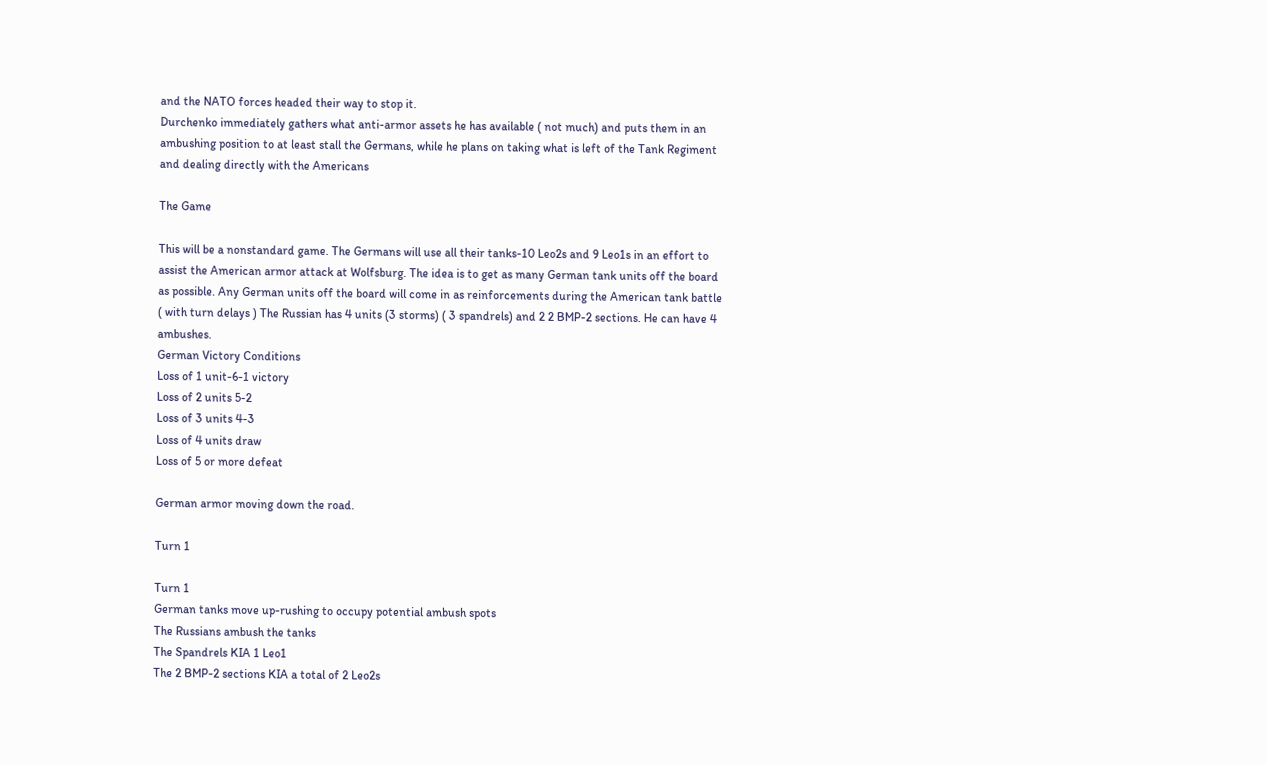and the NATO forces headed their way to stop it.
Durchenko immediately gathers what anti-armor assets he has available ( not much) and puts them in an ambushing position to at least stall the Germans, while he plans on taking what is left of the Tank Regiment and dealing directly with the Americans

The Game

This will be a nonstandard game. The Germans will use all their tanks-10 Leo2s and 9 Leo1s in an effort to assist the American armor attack at Wolfsburg. The idea is to get as many German tank units off the board as possible. Any German units off the board will come in as reinforcements during the American tank battle ( with turn delays ) The Russian has 4 units (3 storms) ( 3 spandrels) and 2 2 BMP-2 sections. He can have 4 ambushes.
German Victory Conditions
Loss of 1 unit-6-1 victory
Loss of 2 units 5-2
Loss of 3 units 4-3
Loss of 4 units draw
Loss of 5 or more defeat

German armor moving down the road.

Turn 1

Turn 1
German tanks move up-rushing to occupy potential ambush spots
The Russians ambush the tanks
The Spandrels KIA 1 Leo1
The 2 BMP-2 sections KIA a total of 2 Leo2s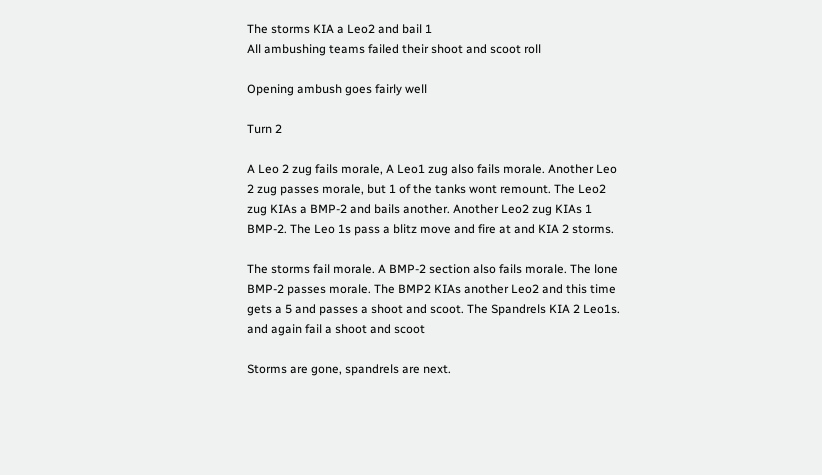The storms KIA a Leo2 and bail 1
All ambushing teams failed their shoot and scoot roll

Opening ambush goes fairly well

Turn 2

A Leo 2 zug fails morale, A Leo1 zug also fails morale. Another Leo 2 zug passes morale, but 1 of the tanks wont remount. The Leo2 zug KIAs a BMP-2 and bails another. Another Leo2 zug KIAs 1 BMP-2. The Leo 1s pass a blitz move and fire at and KIA 2 storms.

The storms fail morale. A BMP-2 section also fails morale. The lone BMP-2 passes morale. The BMP2 KIAs another Leo2 and this time gets a 5 and passes a shoot and scoot. The Spandrels KIA 2 Leo1s. and again fail a shoot and scoot

Storms are gone, spandrels are next.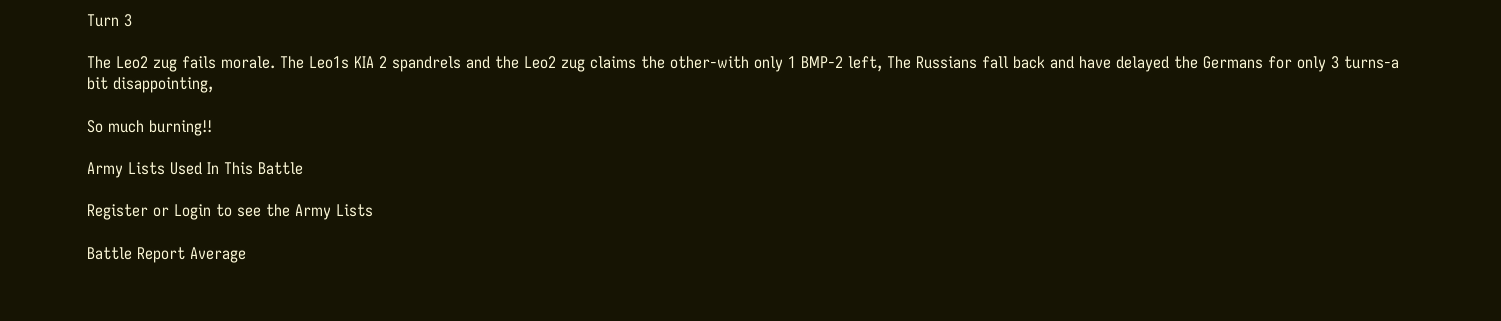Turn 3

The Leo2 zug fails morale. The Leo1s KIA 2 spandrels and the Leo2 zug claims the other-with only 1 BMP-2 left, The Russians fall back and have delayed the Germans for only 3 turns-a bit disappointing,

So much burning!!

Army Lists Used In This Battle

Register or Login to see the Army Lists

Battle Report Average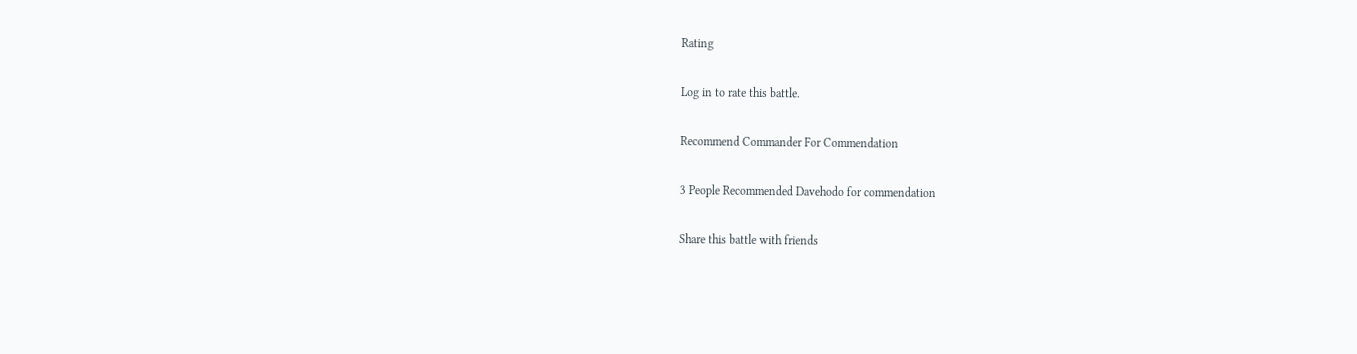Rating

Log in to rate this battle.

Recommend Commander For Commendation

3 People Recommended Davehodo for commendation

Share this battle with friends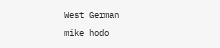West German
mike hodo